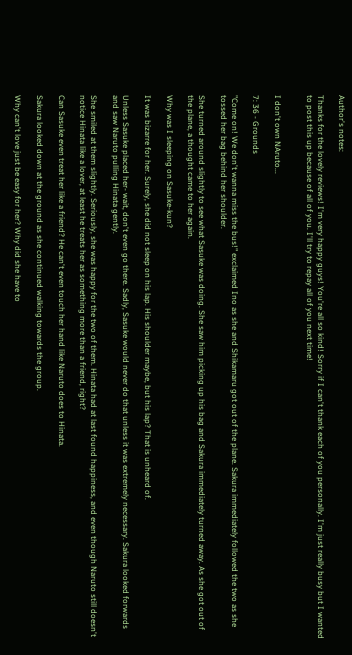Author's notes:

Thanks for the lovely reviews! I'm very happy guys! You're all so kind! Sorry if I can't thank each of you personally. I'm just really busy but I wanted to post this up because of all of you. I'll try to repay all of you next time!


I don't own NAruto...

7: 36 - Grounds

"Come on! We don't wanna miss the bus!" exclaimed Ino as she and Shikamaru got out of the plane. Sakura immediately followed the two as she tossed her bag behind her shoulder.

She turned around slightly to see what Sasuke was doing. She saw him picking up his bag and Sakura immediately turned away. As she got out of the plane, a thought came to her again.

Why was I sleeping on Sasuke-kun?

It was bizarre for her. Surely, she did not sleep on his lap. His shoulder maybe, but his lap? That is unheard of.

Unless Sasuke placed her- wait, don't even go there. Sadly, Sasuke would never do that unless it was extremely necessary. Sakura looked forwards and saw Naruto pulling Hinata gently.

She smiled at them slightly. Seriously, she was happy for the two of them. Hinata had at last found happiness, and even though Naruto still doesn't notice Hinata like a lover, at least he treats her as something more than a friend, right?

Can Sasuke even treat her like a friend? He can't even touch her hand like Naruto does to Hinata.

Sakura looked down at the ground as she continued walking towards the group.

Why can't love just be easy for her? Why did she have to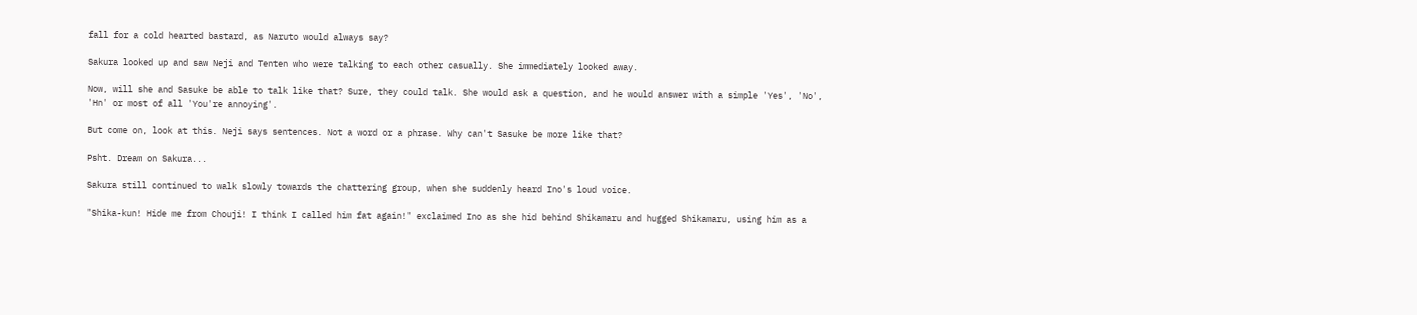fall for a cold hearted bastard, as Naruto would always say?

Sakura looked up and saw Neji and Tenten who were talking to each other casually. She immediately looked away.

Now, will she and Sasuke be able to talk like that? Sure, they could talk. She would ask a question, and he would answer with a simple 'Yes', 'No', 'Hn' or most of all 'You're annoying'.

But come on, look at this. Neji says sentences. Not a word or a phrase. Why can't Sasuke be more like that?

Psht. Dream on Sakura...

Sakura still continued to walk slowly towards the chattering group, when she suddenly heard Ino's loud voice.

"Shika-kun! Hide me from Chouji! I think I called him fat again!" exclaimed Ino as she hid behind Shikamaru and hugged Shikamaru, using him as a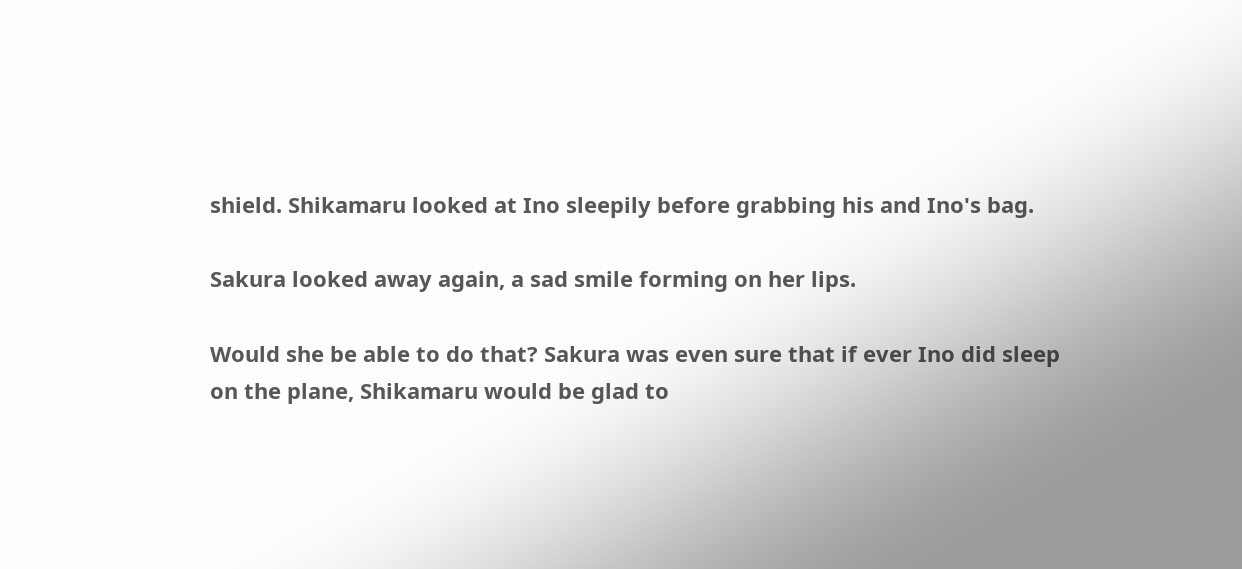shield. Shikamaru looked at Ino sleepily before grabbing his and Ino's bag.

Sakura looked away again, a sad smile forming on her lips.

Would she be able to do that? Sakura was even sure that if ever Ino did sleep on the plane, Shikamaru would be glad to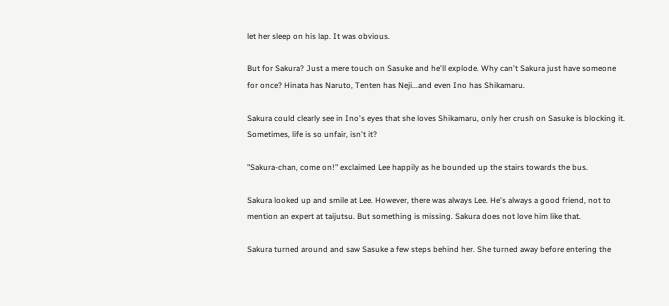let her sleep on his lap. It was obvious.

But for Sakura? Just a mere touch on Sasuke and he'll explode. Why can't Sakura just have someone for once? Hinata has Naruto, Tenten has Neji...and even Ino has Shikamaru.

Sakura could clearly see in Ino's eyes that she loves Shikamaru, only her crush on Sasuke is blocking it. Sometimes, life is so unfair, isn't it?

"Sakura-chan, come on!" exclaimed Lee happily as he bounded up the stairs towards the bus.

Sakura looked up and smile at Lee. However, there was always Lee. He's always a good friend, not to mention an expert at taijutsu. But something is missing. Sakura does not love him like that.

Sakura turned around and saw Sasuke a few steps behind her. She turned away before entering the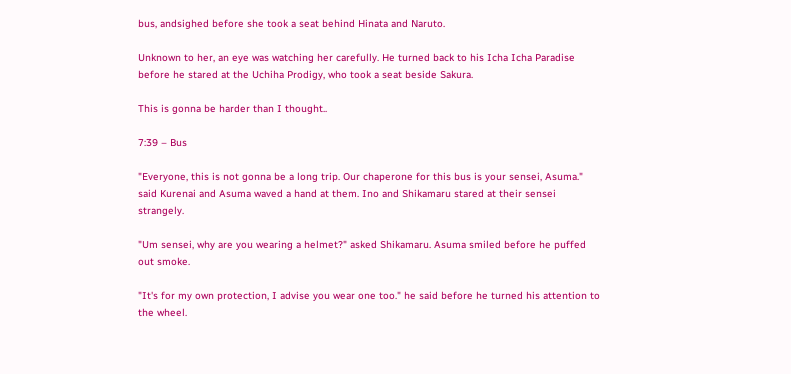bus, andsighed before she took a seat behind Hinata and Naruto.

Unknown to her, an eye was watching her carefully. He turned back to his Icha Icha Paradise before he stared at the Uchiha Prodigy, who took a seat beside Sakura.

This is gonna be harder than I thought..

7:39 – Bus

"Everyone, this is not gonna be a long trip. Our chaperone for this bus is your sensei, Asuma." said Kurenai and Asuma waved a hand at them. Ino and Shikamaru stared at their sensei strangely.

"Um sensei, why are you wearing a helmet?" asked Shikamaru. Asuma smiled before he puffed out smoke.

"It's for my own protection, I advise you wear one too." he said before he turned his attention to the wheel.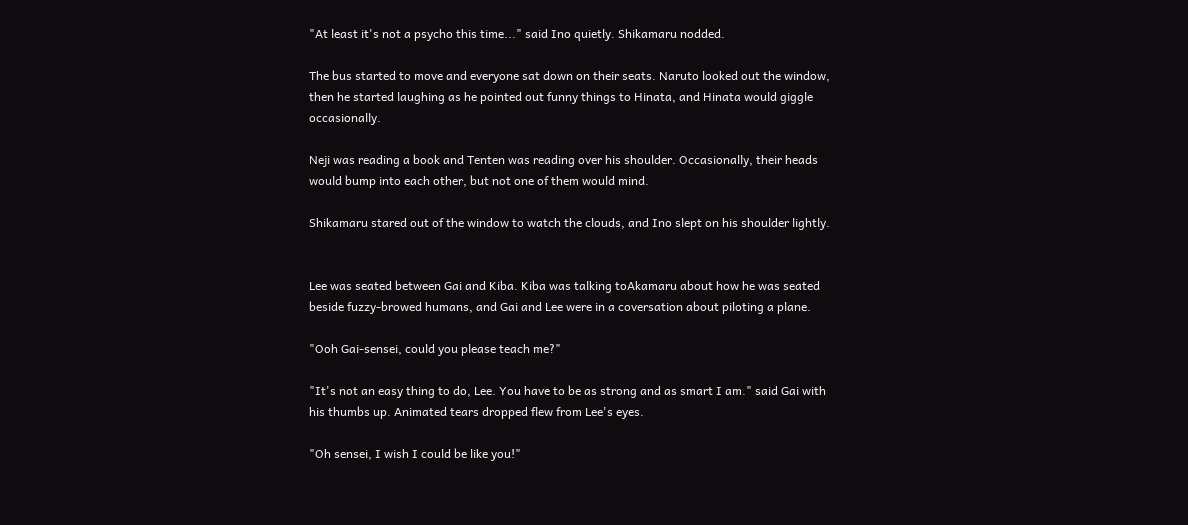"At least it's not a psycho this time..." said Ino quietly. Shikamaru nodded.

The bus started to move and everyone sat down on their seats. Naruto looked out the window, then he started laughing as he pointed out funny things to Hinata, and Hinata would giggle occasionally.

Neji was reading a book and Tenten was reading over his shoulder. Occasionally, their heads would bump into each other, but not one of them would mind.

Shikamaru stared out of the window to watch the clouds, and Ino slept on his shoulder lightly.


Lee was seated between Gai and Kiba. Kiba was talking toAkamaru about how he was seated beside fuzzy-browed humans, and Gai and Lee were in a coversation about piloting a plane.

"Ooh Gai-sensei, could you please teach me?"

"It's not an easy thing to do, Lee. You have to be as strong and as smart I am." said Gai with his thumbs up. Animated tears dropped flew from Lee's eyes.

"Oh sensei, I wish I could be like you!"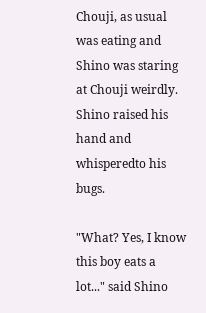Chouji, as usual was eating and Shino was staring at Chouji weirdly. Shino raised his hand and whisperedto his bugs.

"What? Yes, I know this boy eats a lot..." said Shino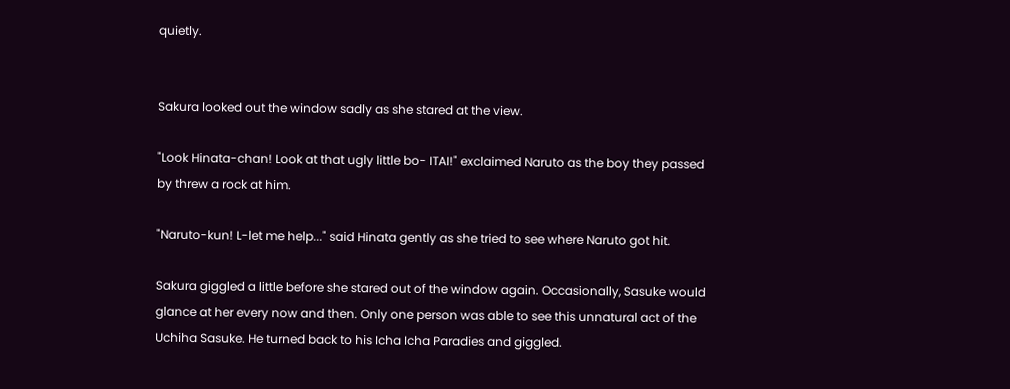quietly.


Sakura looked out the window sadly as she stared at the view.

"Look Hinata-chan! Look at that ugly little bo- ITAI!" exclaimed Naruto as the boy they passed by threw a rock at him.

"Naruto-kun! L-let me help..." said Hinata gently as she tried to see where Naruto got hit.

Sakura giggled a little before she stared out of the window again. Occasionally, Sasuke would glance at her every now and then. Only one person was able to see this unnatural act of the Uchiha Sasuke. He turned back to his Icha Icha Paradies and giggled.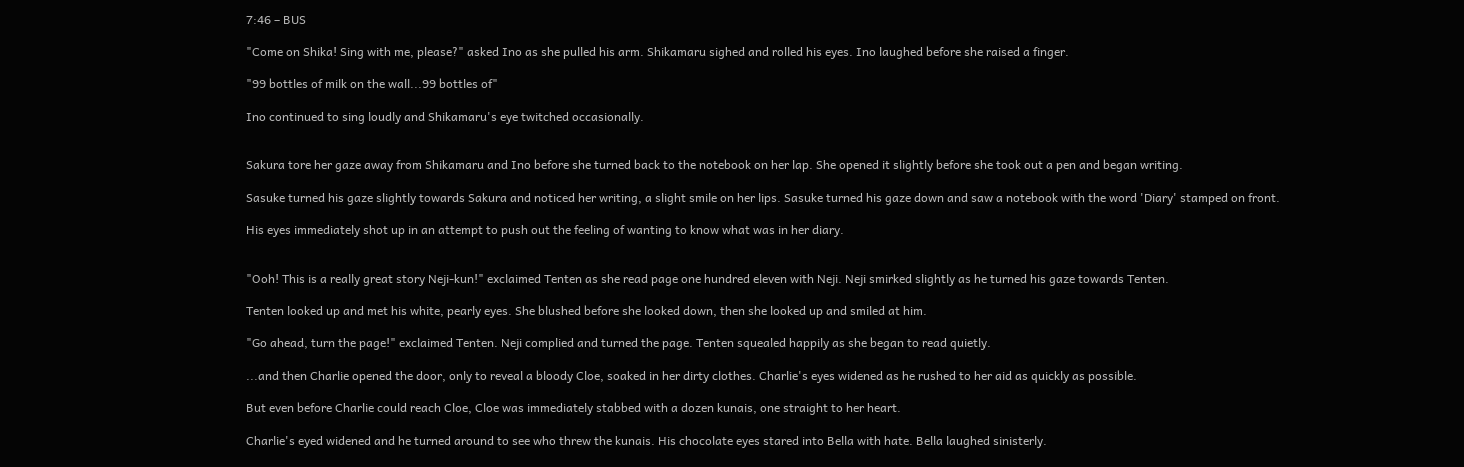7:46 – BUS

"Come on Shika! Sing with me, please?" asked Ino as she pulled his arm. Shikamaru sighed and rolled his eyes. Ino laughed before she raised a finger.

"99 bottles of milk on the wall...99 bottles of"

Ino continued to sing loudly and Shikamaru's eye twitched occasionally.


Sakura tore her gaze away from Shikamaru and Ino before she turned back to the notebook on her lap. She opened it slightly before she took out a pen and began writing.

Sasuke turned his gaze slightly towards Sakura and noticed her writing, a slight smile on her lips. Sasuke turned his gaze down and saw a notebook with the word 'Diary' stamped on front.

His eyes immediately shot up in an attempt to push out the feeling of wanting to know what was in her diary.


"Ooh! This is a really great story Neji-kun!" exclaimed Tenten as she read page one hundred eleven with Neji. Neji smirked slightly as he turned his gaze towards Tenten.

Tenten looked up and met his white, pearly eyes. She blushed before she looked down, then she looked up and smiled at him.

"Go ahead, turn the page!" exclaimed Tenten. Neji complied and turned the page. Tenten squealed happily as she began to read quietly.

...and then Charlie opened the door, only to reveal a bloody Cloe, soaked in her dirty clothes. Charlie's eyes widened as he rushed to her aid as quickly as possible.

But even before Charlie could reach Cloe, Cloe was immediately stabbed with a dozen kunais, one straight to her heart.

Charlie's eyed widened and he turned around to see who threw the kunais. His chocolate eyes stared into Bella with hate. Bella laughed sinisterly.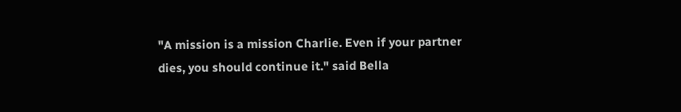"A mission is a mission Charlie. Even if your partner dies, you should continue it." said Bella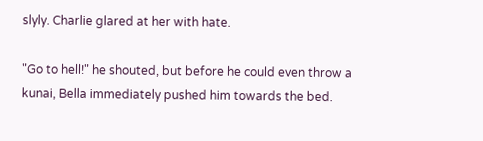slyly. Charlie glared at her with hate.

"Go to hell!" he shouted, but before he could even throw a kunai, Bella immediately pushed him towards the bed.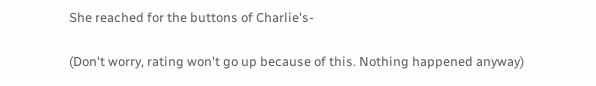She reached for the buttons of Charlie's-

(Don't worry, rating won't go up because of this. Nothing happened anyway)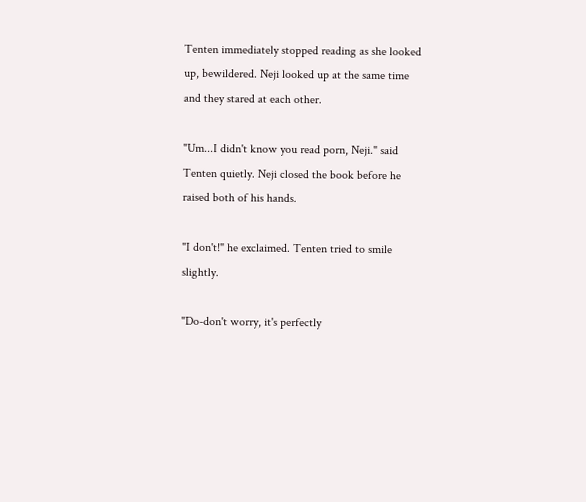Tenten immediately stopped reading as she looked up, bewildered. Neji looked up at the same time and they stared at each other.

"Um...I didn't know you read porn, Neji." said Tenten quietly. Neji closed the book before he raised both of his hands.

"I don't!" he exclaimed. Tenten tried to smile slightly.

"Do-don't worry, it's perfectly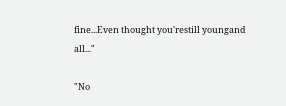fine...Even thought you'restill youngand all..."

"No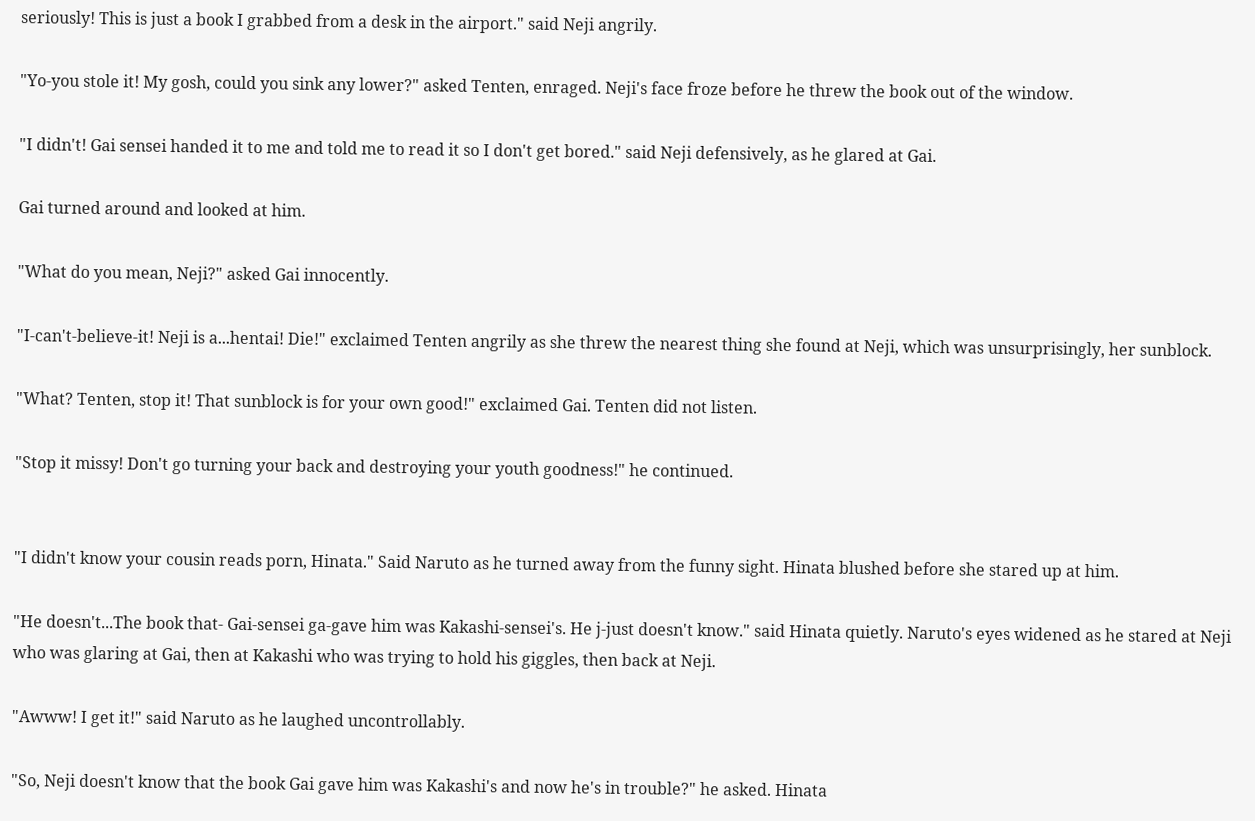seriously! This is just a book I grabbed from a desk in the airport." said Neji angrily.

"Yo-you stole it! My gosh, could you sink any lower?" asked Tenten, enraged. Neji's face froze before he threw the book out of the window.

"I didn't! Gai sensei handed it to me and told me to read it so I don't get bored." said Neji defensively, as he glared at Gai.

Gai turned around and looked at him.

"What do you mean, Neji?" asked Gai innocently.

"I-can't-believe-it! Neji is a...hentai! Die!" exclaimed Tenten angrily as she threw the nearest thing she found at Neji, which was unsurprisingly, her sunblock.

"What? Tenten, stop it! That sunblock is for your own good!" exclaimed Gai. Tenten did not listen.

"Stop it missy! Don't go turning your back and destroying your youth goodness!" he continued.


"I didn't know your cousin reads porn, Hinata." Said Naruto as he turned away from the funny sight. Hinata blushed before she stared up at him.

"He doesn't...The book that- Gai-sensei ga-gave him was Kakashi-sensei's. He j-just doesn't know." said Hinata quietly. Naruto's eyes widened as he stared at Neji who was glaring at Gai, then at Kakashi who was trying to hold his giggles, then back at Neji.

"Awww! I get it!" said Naruto as he laughed uncontrollably.

"So, Neji doesn't know that the book Gai gave him was Kakashi's and now he's in trouble?" he asked. Hinata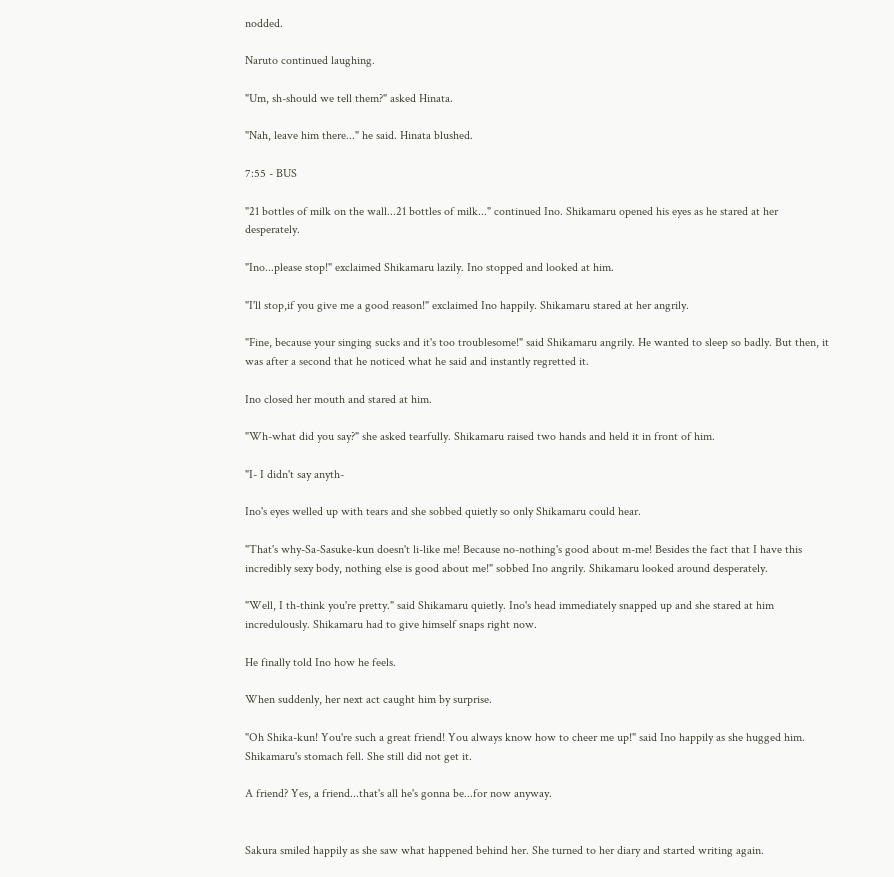nodded.

Naruto continued laughing.

"Um, sh-should we tell them?" asked Hinata.

"Nah, leave him there..." he said. Hinata blushed.

7:55 - BUS

"21 bottles of milk on the wall...21 bottles of milk..." continued Ino. Shikamaru opened his eyes as he stared at her desperately.

"Ino...please stop!" exclaimed Shikamaru lazily. Ino stopped and looked at him.

"I'll stop,if you give me a good reason!" exclaimed Ino happily. Shikamaru stared at her angrily.

"Fine, because your singing sucks and it's too troublesome!" said Shikamaru angrily. He wanted to sleep so badly. But then, it was after a second that he noticed what he said and instantly regretted it.

Ino closed her mouth and stared at him.

"Wh-what did you say?" she asked tearfully. Shikamaru raised two hands and held it in front of him.

"I- I didn't say anyth-

Ino's eyes welled up with tears and she sobbed quietly so only Shikamaru could hear.

"That's why-Sa-Sasuke-kun doesn't li-like me! Because no-nothing's good about m-me! Besides the fact that I have this incredibly sexy body, nothing else is good about me!" sobbed Ino angrily. Shikamaru looked around desperately.

"Well, I th-think you're pretty." said Shikamaru quietly. Ino's head immediately snapped up and she stared at him incredulously. Shikamaru had to give himself snaps right now.

He finally told Ino how he feels.

When suddenly, her next act caught him by surprise.

"Oh Shika-kun! You're such a great friend! You always know how to cheer me up!" said Ino happily as she hugged him. Shikamaru's stomach fell. She still did not get it.

A friend? Yes, a friend...that's all he's gonna be...for now anyway.


Sakura smiled happily as she saw what happened behind her. She turned to her diary and started writing again.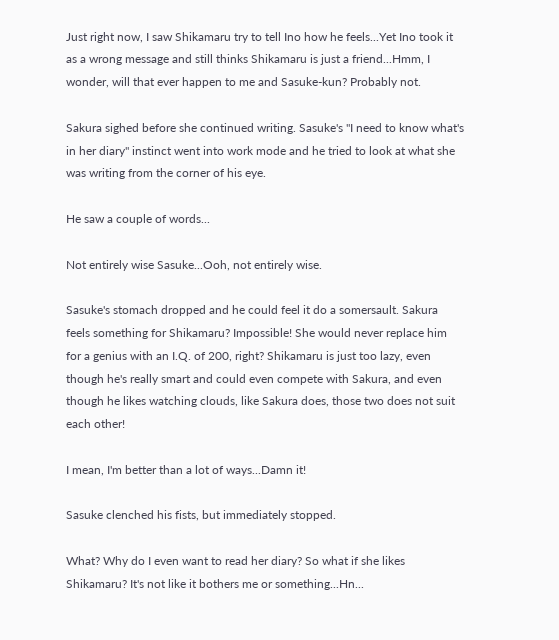Just right now, I saw Shikamaru try to tell Ino how he feels...Yet Ino took it as a wrong message and still thinks Shikamaru is just a friend...Hmm, I wonder, will that ever happen to me and Sasuke-kun? Probably not.

Sakura sighed before she continued writing. Sasuke's "I need to know what's in her diary" instinct went into work mode and he tried to look at what she was writing from the corner of his eye.

He saw a couple of words...

Not entirely wise Sasuke...Ooh, not entirely wise.

Sasuke's stomach dropped and he could feel it do a somersault. Sakura feels something for Shikamaru? Impossible! She would never replace him for a genius with an I.Q. of 200, right? Shikamaru is just too lazy, even though he's really smart and could even compete with Sakura, and even though he likes watching clouds, like Sakura does, those two does not suit each other!

I mean, I'm better than a lot of ways...Damn it!

Sasuke clenched his fists, but immediately stopped.

What? Why do I even want to read her diary? So what if she likes Shikamaru? It's not like it bothers me or something...Hn...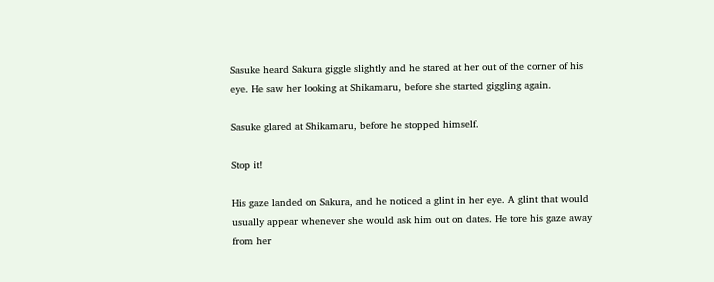Sasuke heard Sakura giggle slightly and he stared at her out of the corner of his eye. He saw her looking at Shikamaru, before she started giggling again.

Sasuke glared at Shikamaru, before he stopped himself.

Stop it!

His gaze landed on Sakura, and he noticed a glint in her eye. A glint that would usually appear whenever she would ask him out on dates. He tore his gaze away from her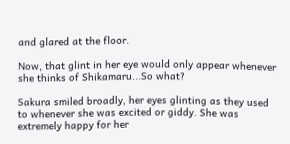and glared at the floor.

Now, that glint in her eye would only appear whenever she thinks of Shikamaru...So what?

Sakura smiled broadly, her eyes glinting as they used to whenever she was excited or giddy. She was extremely happy for her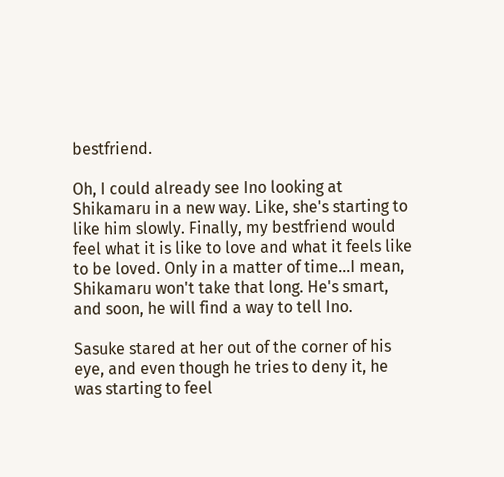bestfriend.

Oh, I could already see Ino looking at Shikamaru in a new way. Like, she's starting to like him slowly. Finally, my bestfriend would feel what it is like to love and what it feels like to be loved. Only in a matter of time...I mean, Shikamaru won't take that long. He's smart, and soon, he will find a way to tell Ino.

Sasuke stared at her out of the corner of his eye, and even though he tries to deny it, he was starting to feel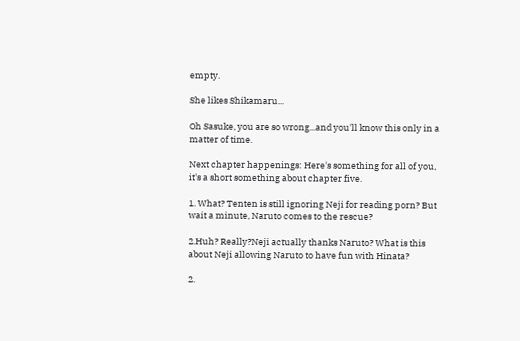empty.

She likes Shikamaru...

Oh Sasuke, you are so wrong...and you'll know this only in a matter of time.

Next chapter happenings: Here's something for all of you, it's a short something about chapter five.

1. What? Tenten is still ignoring Neji for reading porn? But wait a minute, Naruto comes to the rescue?

2.Huh? Really?Neji actually thanks Naruto? What is this about Neji allowing Naruto to have fun with Hinata?

2.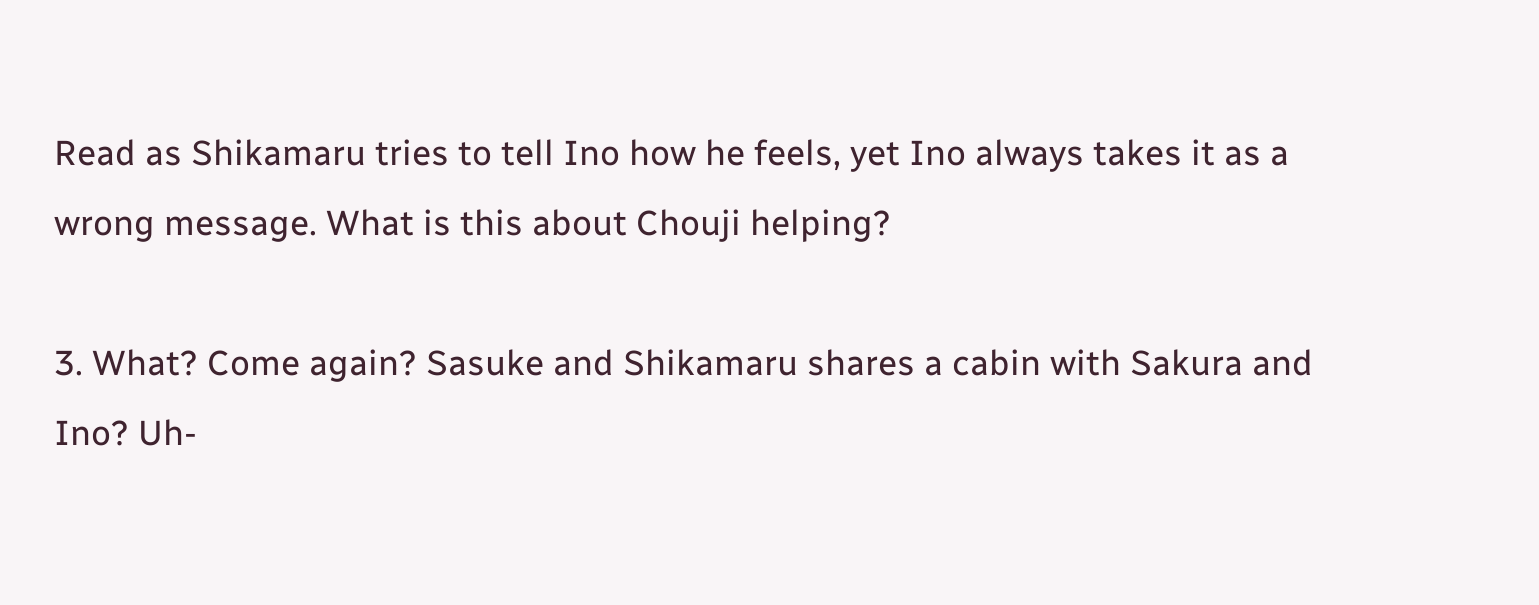Read as Shikamaru tries to tell Ino how he feels, yet Ino always takes it as a wrong message. What is this about Chouji helping?

3. What? Come again? Sasuke and Shikamaru shares a cabin with Sakura and Ino? Uh-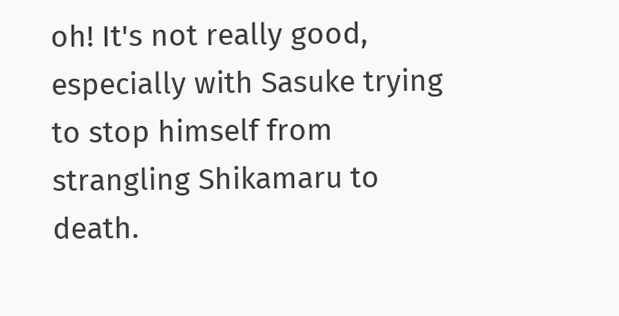oh! It's not really good, especially with Sasuke trying to stop himself from strangling Shikamaru to death.